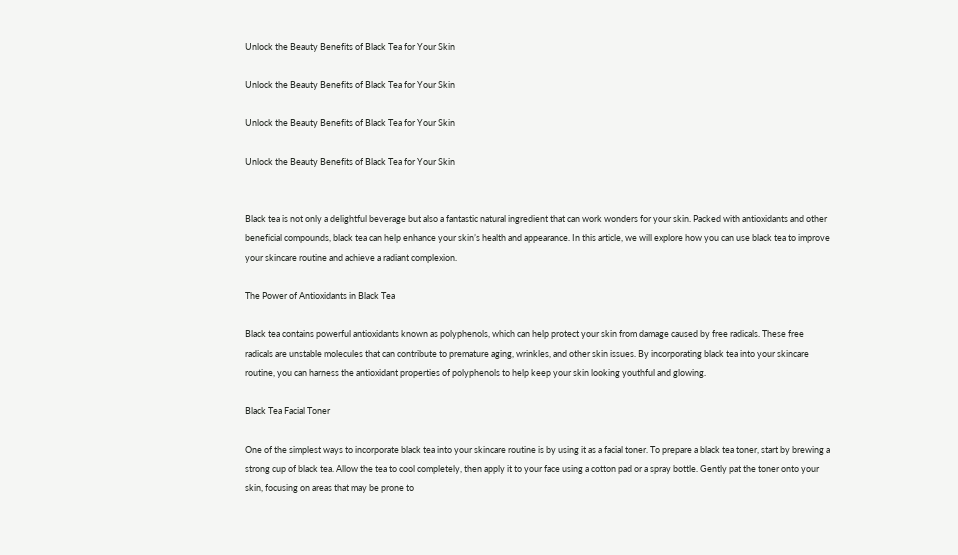Unlock the Beauty Benefits of Black Tea for Your Skin

Unlock the Beauty Benefits of Black Tea for Your Skin

Unlock the Beauty Benefits of Black Tea for Your Skin

Unlock the Beauty Benefits of Black Tea for Your Skin


Black tea is not only a delightful beverage but also a fantastic natural ingredient that can work wonders for your skin. Packed with antioxidants and other beneficial compounds, black tea can help enhance your skin’s health and appearance. In this article, we will explore how you can use black tea to improve your skincare routine and achieve a radiant complexion.

The Power of Antioxidants in Black Tea

Black tea contains powerful antioxidants known as polyphenols, which can help protect your skin from damage caused by free radicals. These free radicals are unstable molecules that can contribute to premature aging, wrinkles, and other skin issues. By incorporating black tea into your skincare routine, you can harness the antioxidant properties of polyphenols to help keep your skin looking youthful and glowing.

Black Tea Facial Toner

One of the simplest ways to incorporate black tea into your skincare routine is by using it as a facial toner. To prepare a black tea toner, start by brewing a strong cup of black tea. Allow the tea to cool completely, then apply it to your face using a cotton pad or a spray bottle. Gently pat the toner onto your skin, focusing on areas that may be prone to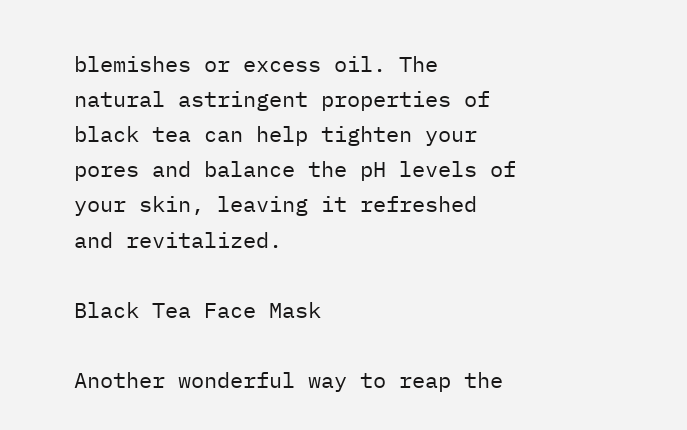blemishes or excess oil. The natural astringent properties of black tea can help tighten your pores and balance the pH levels of your skin, leaving it refreshed and revitalized.

Black Tea Face Mask

Another wonderful way to reap the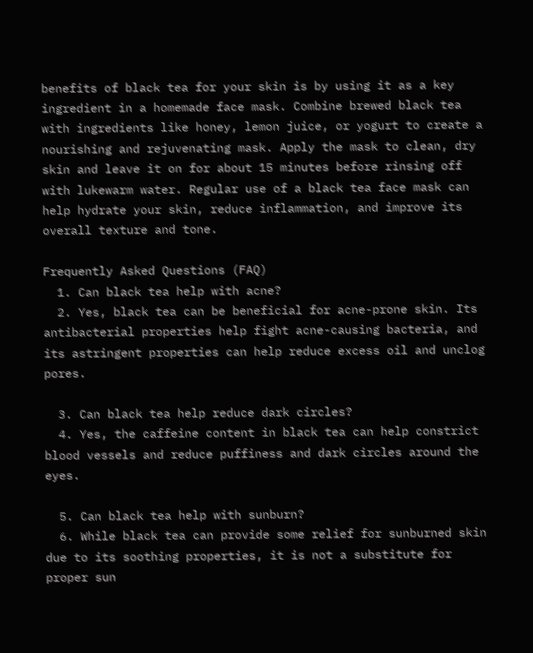benefits of black tea for your skin is by using it as a key ingredient in a homemade face mask. Combine brewed black tea with ingredients like honey, lemon juice, or yogurt to create a nourishing and rejuvenating mask. Apply the mask to clean, dry skin and leave it on for about 15 minutes before rinsing off with lukewarm water. Regular use of a black tea face mask can help hydrate your skin, reduce inflammation, and improve its overall texture and tone.

Frequently Asked Questions (FAQ)
  1. Can black tea help with acne?
  2. Yes, black tea can be beneficial for acne-prone skin. Its antibacterial properties help fight acne-causing bacteria, and its astringent properties can help reduce excess oil and unclog pores.

  3. Can black tea help reduce dark circles?
  4. Yes, the caffeine content in black tea can help constrict blood vessels and reduce puffiness and dark circles around the eyes.

  5. Can black tea help with sunburn?
  6. While black tea can provide some relief for sunburned skin due to its soothing properties, it is not a substitute for proper sun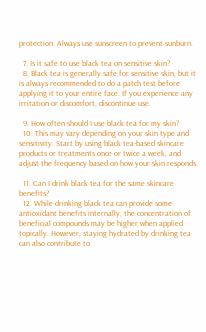protection. Always use sunscreen to prevent sunburn.

  7. Is it safe to use black tea on sensitive skin?
  8. Black tea is generally safe for sensitive skin, but it is always recommended to do a patch test before applying it to your entire face. If you experience any irritation or discomfort, discontinue use.

  9. How often should I use black tea for my skin?
  10. This may vary depending on your skin type and sensitivity. Start by using black tea-based skincare products or treatments once or twice a week, and adjust the frequency based on how your skin responds.

  11. Can I drink black tea for the same skincare benefits?
  12. While drinking black tea can provide some antioxidant benefits internally, the concentration of beneficial compounds may be higher when applied topically. However, staying hydrated by drinking tea can also contribute to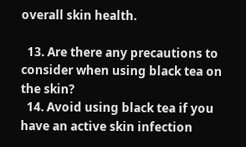overall skin health.

  13. Are there any precautions to consider when using black tea on the skin?
  14. Avoid using black tea if you have an active skin infection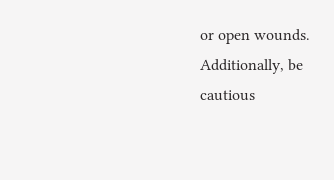or open wounds. Additionally, be cautious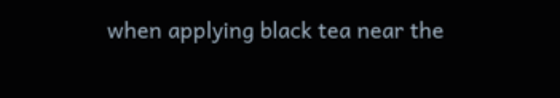when applying black tea near the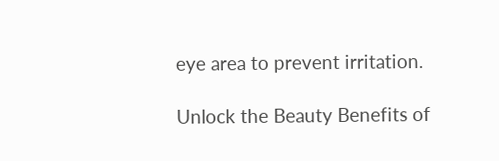eye area to prevent irritation.

Unlock the Beauty Benefits of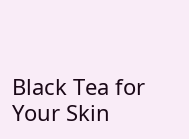Black Tea for Your Skin